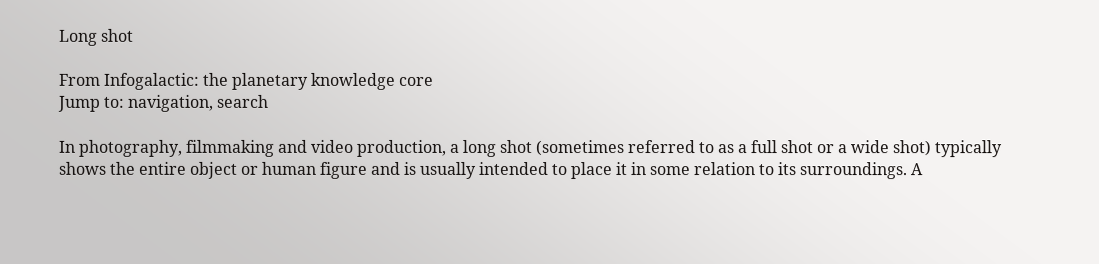Long shot

From Infogalactic: the planetary knowledge core
Jump to: navigation, search

In photography, filmmaking and video production, a long shot (sometimes referred to as a full shot or a wide shot) typically shows the entire object or human figure and is usually intended to place it in some relation to its surroundings. A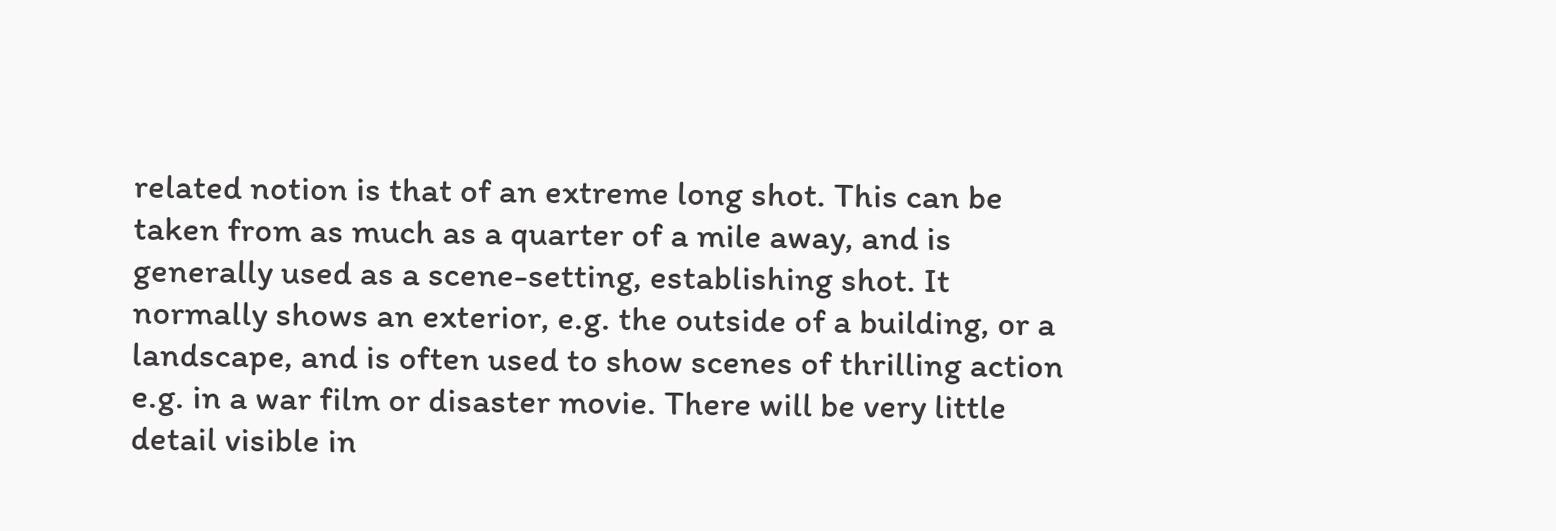related notion is that of an extreme long shot. This can be taken from as much as a quarter of a mile away, and is generally used as a scene-setting, establishing shot. It normally shows an exterior, e.g. the outside of a building, or a landscape, and is often used to show scenes of thrilling action e.g. in a war film or disaster movie. There will be very little detail visible in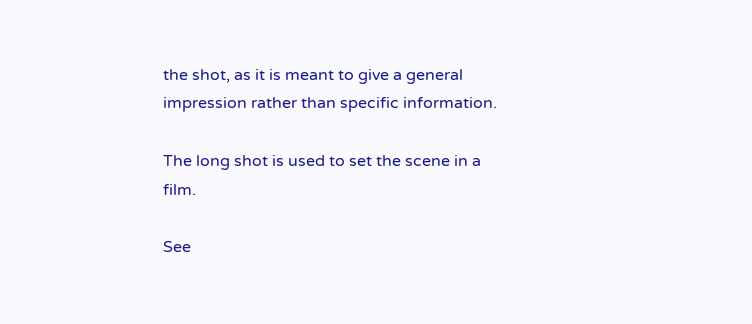the shot, as it is meant to give a general impression rather than specific information.

The long shot is used to set the scene in a film.

See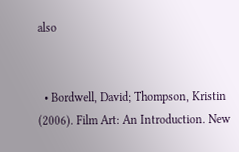also


  • Bordwell, David; Thompson, Kristin (2006). Film Art: An Introduction. New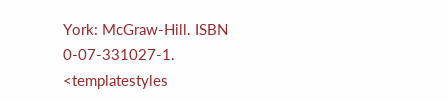York: McGraw-Hill. ISBN 0-07-331027-1. <templatestyles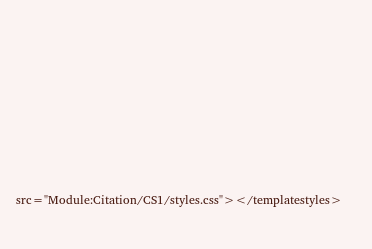src="Module:Citation/CS1/styles.css"></templatestyles>